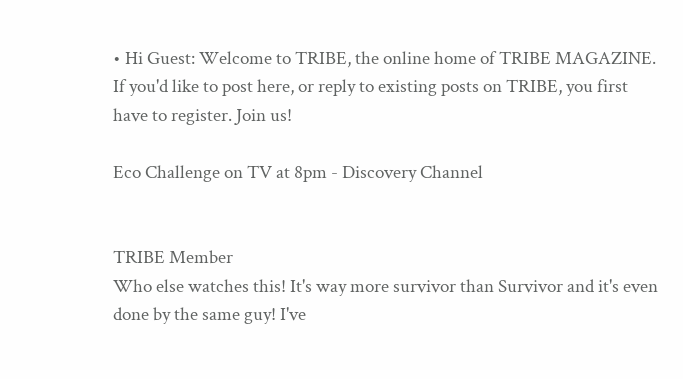• Hi Guest: Welcome to TRIBE, the online home of TRIBE MAGAZINE. If you'd like to post here, or reply to existing posts on TRIBE, you first have to register. Join us!

Eco Challenge on TV at 8pm - Discovery Channel


TRIBE Member
Who else watches this! It's way more survivor than Survivor and it's even done by the same guy! I've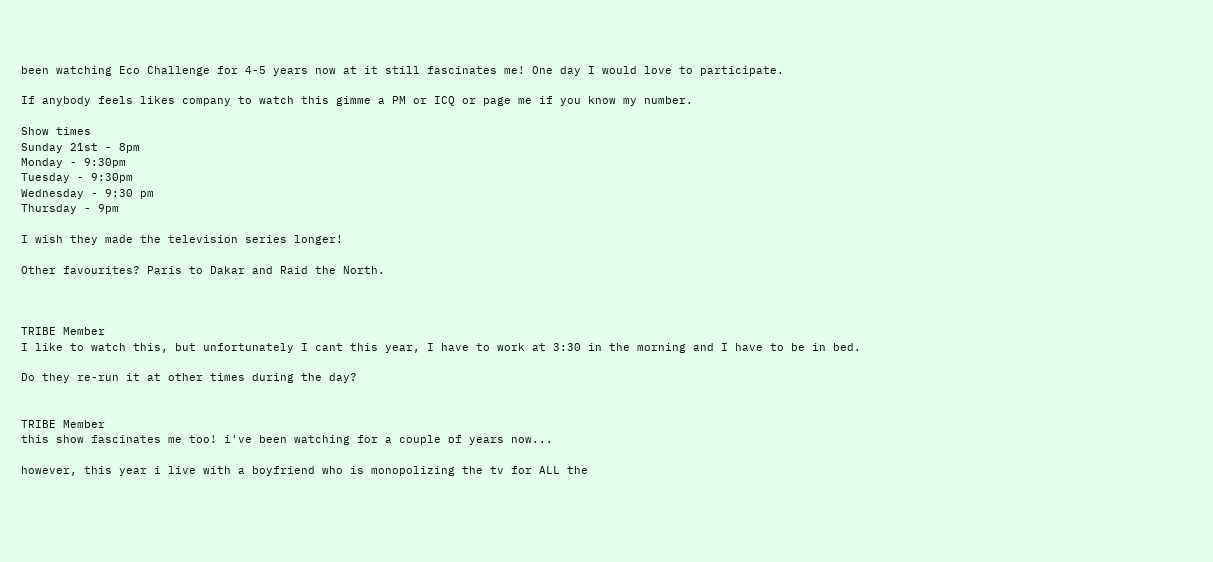been watching Eco Challenge for 4-5 years now at it still fascinates me! One day I would love to participate.

If anybody feels likes company to watch this gimme a PM or ICQ or page me if you know my number.

Show times
Sunday 21st - 8pm
Monday - 9:30pm
Tuesday - 9:30pm
Wednesday - 9:30 pm
Thursday - 9pm

I wish they made the television series longer!

Other favourites? Paris to Dakar and Raid the North.



TRIBE Member
I like to watch this, but unfortunately I cant this year, I have to work at 3:30 in the morning and I have to be in bed.

Do they re-run it at other times during the day?


TRIBE Member
this show fascinates me too! i've been watching for a couple of years now...

however, this year i live with a boyfriend who is monopolizing the tv for ALL the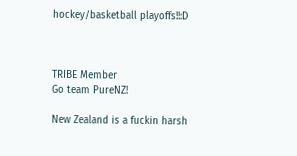hockey/basketball playoffs!!:D



TRIBE Member
Go team PureNZ!

New Zealand is a fuckin harsh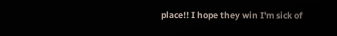place!! I hope they win I'm sick of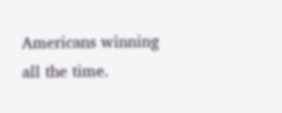Americans winning all the time.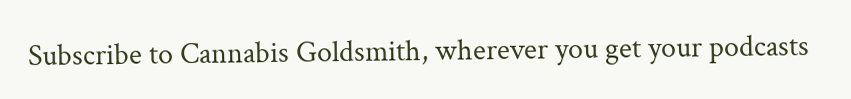Subscribe to Cannabis Goldsmith, wherever you get your podcasts